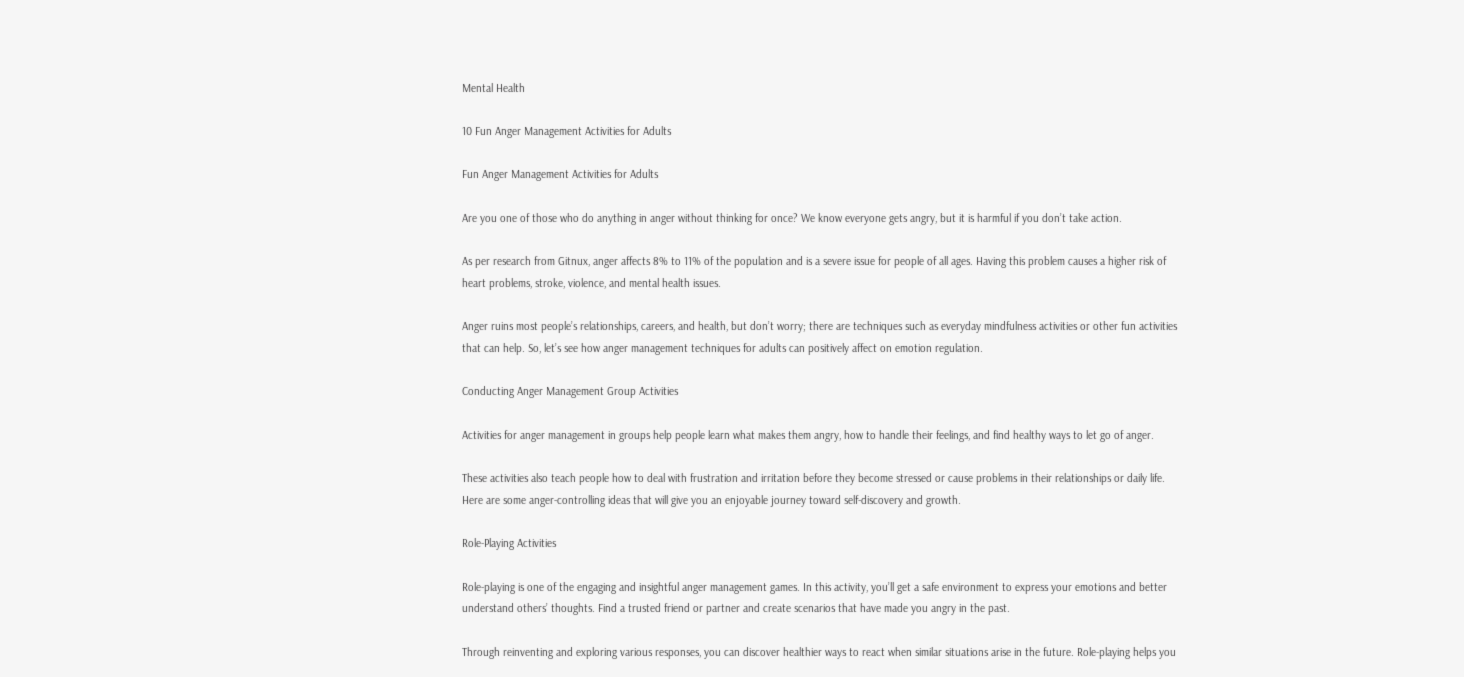Mental Health

10 Fun Anger Management Activities for Adults

Fun Anger Management Activities for Adults

Are you one of those who do anything in anger without thinking for once? We know everyone gets angry, but it is harmful if you don’t take action.

As per research from Gitnux, anger affects 8% to 11% of the population and is a severe issue for people of all ages. Having this problem causes a higher risk of heart problems, stroke, violence, and mental health issues.

Anger ruins most people’s relationships, careers, and health, but don’t worry; there are techniques such as everyday mindfulness activities or other fun activities that can help. So, let’s see how anger management techniques for adults can positively affect on emotion regulation.

Conducting Anger Management Group Activities

Activities for anger management in groups help people learn what makes them angry, how to handle their feelings, and find healthy ways to let go of anger.

These activities also teach people how to deal with frustration and irritation before they become stressed or cause problems in their relationships or daily life. Here are some anger-controlling ideas that will give you an enjoyable journey toward self-discovery and growth.

Role-Playing Activities

Role-playing is one of the engaging and insightful anger management games. In this activity, you’ll get a safe environment to express your emotions and better understand others’ thoughts. Find a trusted friend or partner and create scenarios that have made you angry in the past.

Through reinventing and exploring various responses, you can discover healthier ways to react when similar situations arise in the future. Role-playing helps you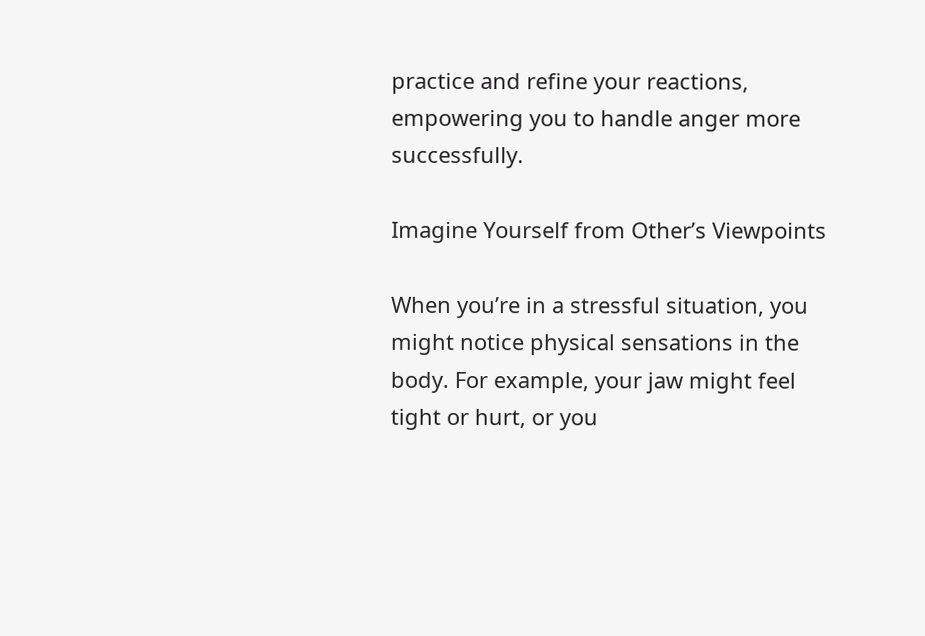practice and refine your reactions, empowering you to handle anger more successfully.

Imagine Yourself from Other’s Viewpoints

When you’re in a stressful situation, you might notice physical sensations in the body. For example, your jaw might feel tight or hurt, or you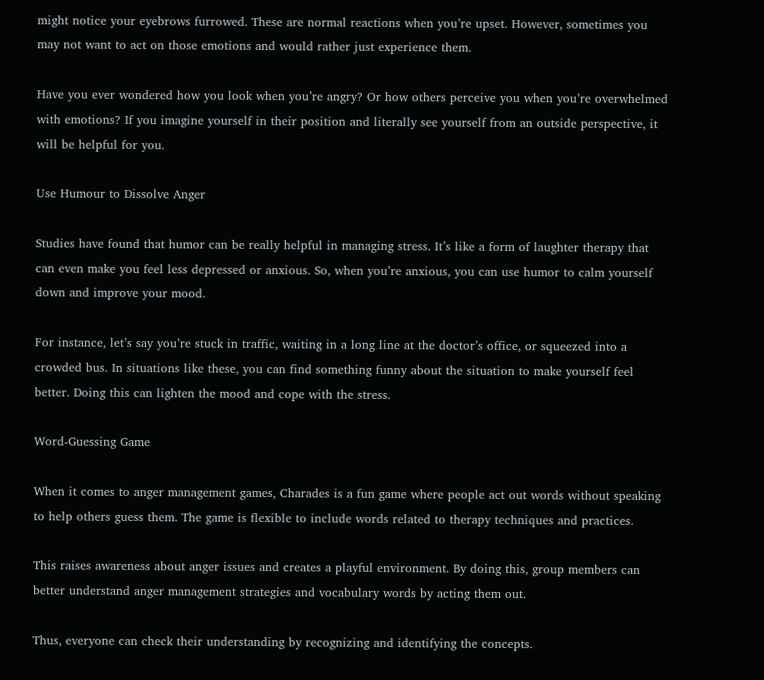might notice your eyebrows furrowed. These are normal reactions when you’re upset. However, sometimes you may not want to act on those emotions and would rather just experience them.

Have you ever wondered how you look when you’re angry? Or how others perceive you when you’re overwhelmed with emotions? If you imagine yourself in their position and literally see yourself from an outside perspective, it will be helpful for you.

Use Humour to Dissolve Anger

Studies have found that humor can be really helpful in managing stress. It’s like a form of laughter therapy that can even make you feel less depressed or anxious. So, when you’re anxious, you can use humor to calm yourself down and improve your mood.

For instance, let’s say you’re stuck in traffic, waiting in a long line at the doctor’s office, or squeezed into a crowded bus. In situations like these, you can find something funny about the situation to make yourself feel better. Doing this can lighten the mood and cope with the stress.

Word-Guessing Game

When it comes to anger management games, Charades is a fun game where people act out words without speaking to help others guess them. The game is flexible to include words related to therapy techniques and practices.

This raises awareness about anger issues and creates a playful environment. By doing this, group members can better understand anger management strategies and vocabulary words by acting them out.

Thus, everyone can check their understanding by recognizing and identifying the concepts.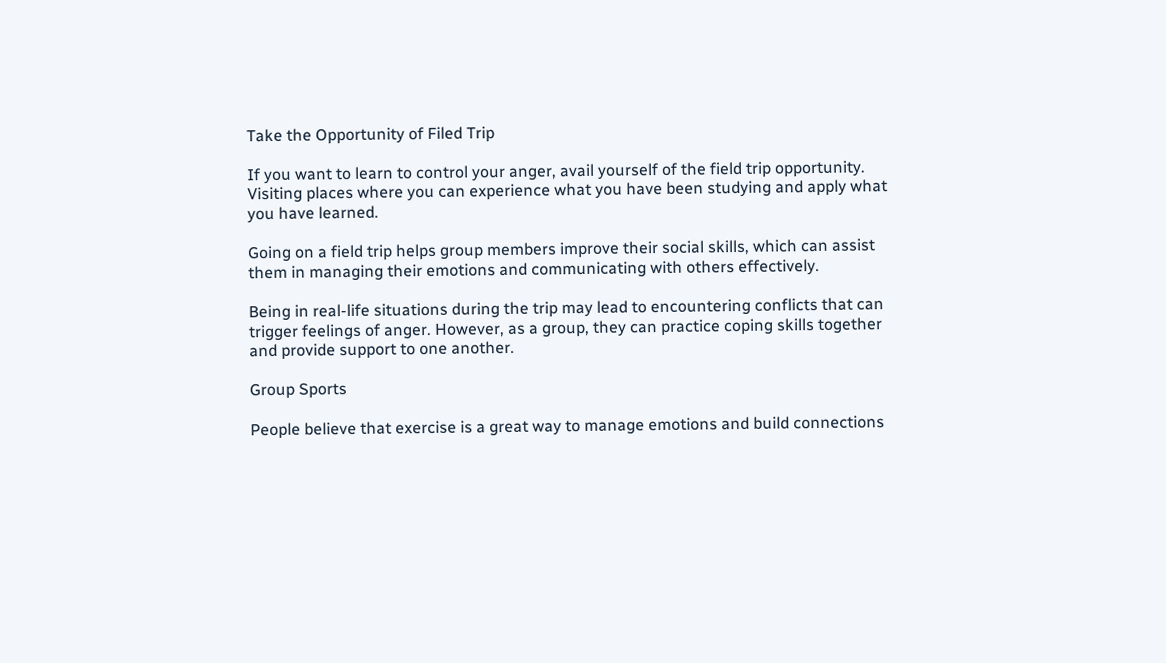Take the Opportunity of Filed Trip

If you want to learn to control your anger, avail yourself of the field trip opportunity. Visiting places where you can experience what you have been studying and apply what you have learned.

Going on a field trip helps group members improve their social skills, which can assist them in managing their emotions and communicating with others effectively.

Being in real-life situations during the trip may lead to encountering conflicts that can trigger feelings of anger. However, as a group, they can practice coping skills together and provide support to one another.

Group Sports

People believe that exercise is a great way to manage emotions and build connections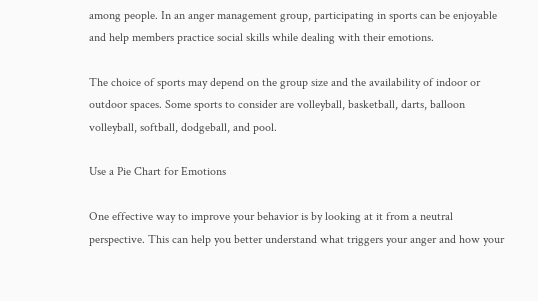among people. In an anger management group, participating in sports can be enjoyable and help members practice social skills while dealing with their emotions.

The choice of sports may depend on the group size and the availability of indoor or outdoor spaces. Some sports to consider are volleyball, basketball, darts, balloon volleyball, softball, dodgeball, and pool.

Use a Pie Chart for Emotions

One effective way to improve your behavior is by looking at it from a neutral perspective. This can help you better understand what triggers your anger and how your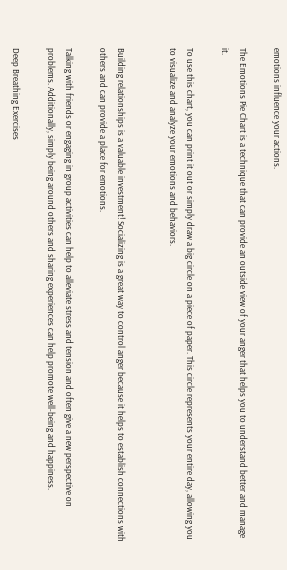emotions influence your actions.

The Emotions Pie Chart is a technique that can provide an outside view of your anger that helps you to understand better and manage it.

To use this chart, you can print it out or simply draw a big circle on a piece of paper. This circle represents your entire day, allowing you to visualize and analyze your emotions and behaviors.


Building relationships is a valuable investment! Socializing is a great way to control anger because it helps to establish connections with others and can provide a place for emotions.

Talking with friends or engaging in group activities can help to alleviate stress and tension and often give a new perspective on problems. Additionally, simply being around others and sharing experiences can help promote well-being and happiness.

Deep Breathing Exercises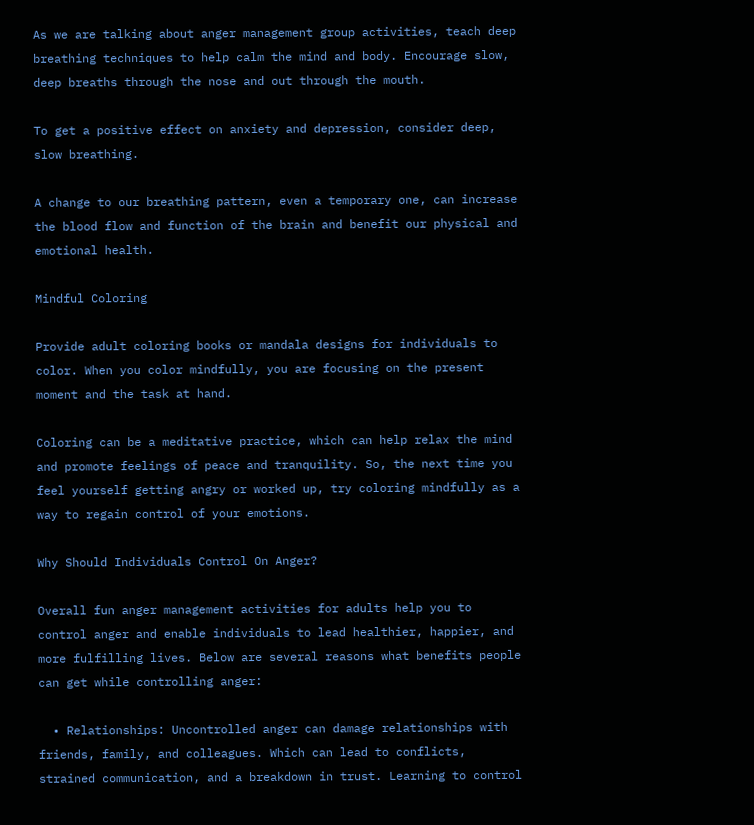As we are talking about anger management group activities, teach deep breathing techniques to help calm the mind and body. Encourage slow, deep breaths through the nose and out through the mouth.

To get a positive effect on anxiety and depression, consider deep, slow breathing.

A change to our breathing pattern, even a temporary one, can increase the blood flow and function of the brain and benefit our physical and emotional health.

Mindful Coloring

Provide adult coloring books or mandala designs for individuals to color. When you color mindfully, you are focusing on the present moment and the task at hand.

Coloring can be a meditative practice, which can help relax the mind and promote feelings of peace and tranquility. So, the next time you feel yourself getting angry or worked up, try coloring mindfully as a way to regain control of your emotions.

Why Should Individuals Control On Anger?

Overall fun anger management activities for adults help you to control anger and enable individuals to lead healthier, happier, and more fulfilling lives. Below are several reasons what benefits people can get while controlling anger:

  • Relationships: Uncontrolled anger can damage relationships with friends, family, and colleagues. Which can lead to conflicts, strained communication, and a breakdown in trust. Learning to control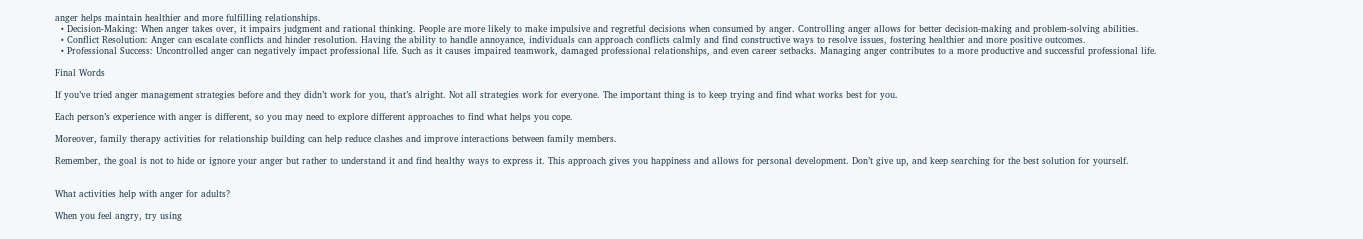anger helps maintain healthier and more fulfilling relationships.
  • Decision-Making: When anger takes over, it impairs judgment and rational thinking. People are more likely to make impulsive and regretful decisions when consumed by anger. Controlling anger allows for better decision-making and problem-solving abilities.
  • Conflict Resolution: Anger can escalate conflicts and hinder resolution. Having the ability to handle annoyance, individuals can approach conflicts calmly and find constructive ways to resolve issues, fostering healthier and more positive outcomes.
  • Professional Success: Uncontrolled anger can negatively impact professional life. Such as it causes impaired teamwork, damaged professional relationships, and even career setbacks. Managing anger contributes to a more productive and successful professional life.

Final Words

If you’ve tried anger management strategies before and they didn’t work for you, that’s alright. Not all strategies work for everyone. The important thing is to keep trying and find what works best for you.

Each person’s experience with anger is different, so you may need to explore different approaches to find what helps you cope.

Moreover, family therapy activities for relationship building can help reduce clashes and improve interactions between family members.

Remember, the goal is not to hide or ignore your anger but rather to understand it and find healthy ways to express it. This approach gives you happiness and allows for personal development. Don’t give up, and keep searching for the best solution for yourself.


What activities help with anger for adults?

When you feel angry, try using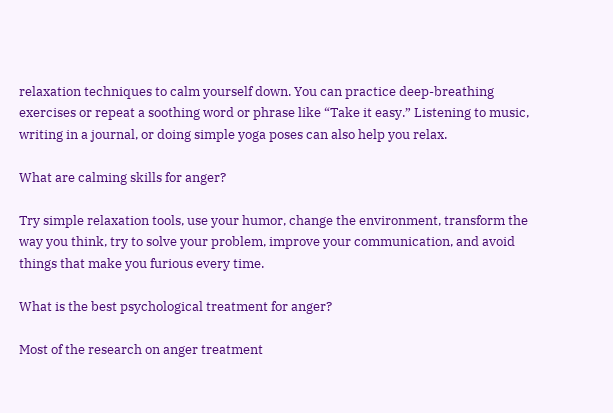relaxation techniques to calm yourself down. You can practice deep-breathing exercises or repeat a soothing word or phrase like “Take it easy.” Listening to music, writing in a journal, or doing simple yoga poses can also help you relax.

What are calming skills for anger?

Try simple relaxation tools, use your humor, change the environment, transform the way you think, try to solve your problem, improve your communication, and avoid things that make you furious every time.

What is the best psychological treatment for anger?

Most of the research on anger treatment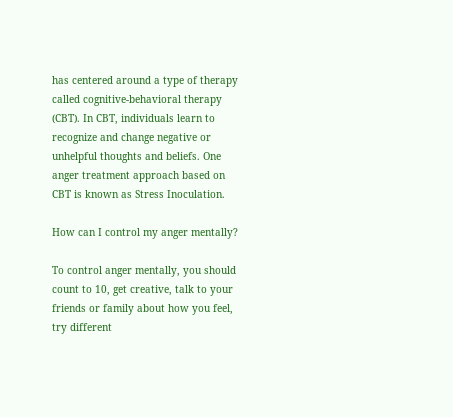has centered around a type of therapy called cognitive-behavioral therapy (CBT). In CBT, individuals learn to recognize and change negative or unhelpful thoughts and beliefs. One anger treatment approach based on CBT is known as Stress Inoculation.

How can I control my anger mentally?

To control anger mentally, you should count to 10, get creative, talk to your friends or family about how you feel, try different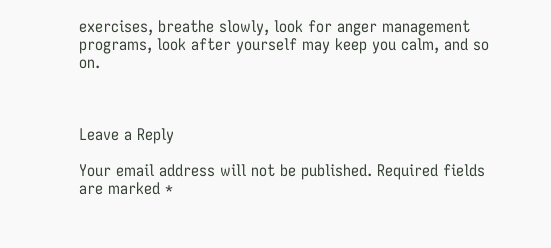exercises, breathe slowly, look for anger management programs, look after yourself may keep you calm, and so on.



Leave a Reply

Your email address will not be published. Required fields are marked *